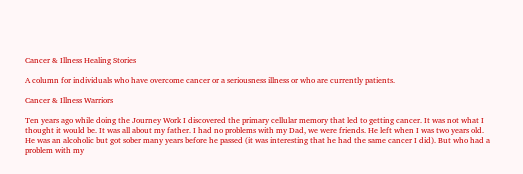Cancer & Illness Healing Stories

A column for individuals who have overcome cancer or a seriousness illness or who are currently patients.

Cancer & Illness Warriors

Ten years ago while doing the Journey Work I discovered the primary cellular memory that led to getting cancer. It was not what I thought it would be. It was all about my father. I had no problems with my Dad, we were friends. He left when I was two years old. He was an alcoholic but got sober many years before he passed (it was interesting that he had the same cancer I did). But who had a problem with my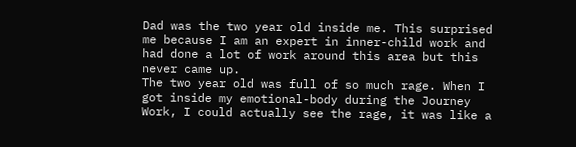Dad was the two year old inside me. This surprised me because I am an expert in inner-child work and had done a lot of work around this area but this never came up.
The two year old was full of so much rage. When I got inside my emotional-body during the Journey Work, I could actually see the rage, it was like a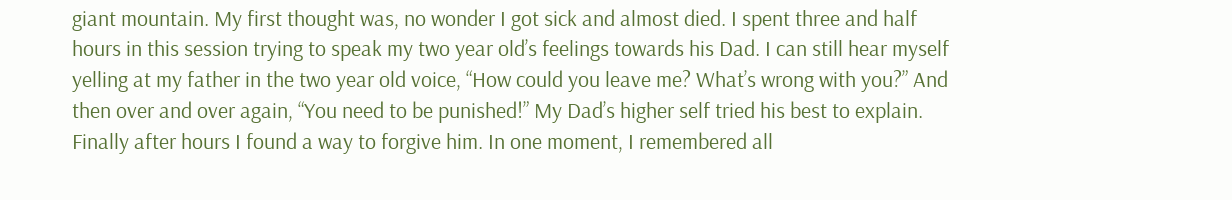giant mountain. My first thought was, no wonder I got sick and almost died. I spent three and half hours in this session trying to speak my two year old’s feelings towards his Dad. I can still hear myself yelling at my father in the two year old voice, “How could you leave me? What’s wrong with you?” And then over and over again, “You need to be punished!” My Dad’s higher self tried his best to explain.
Finally after hours I found a way to forgive him. In one moment, I remembered all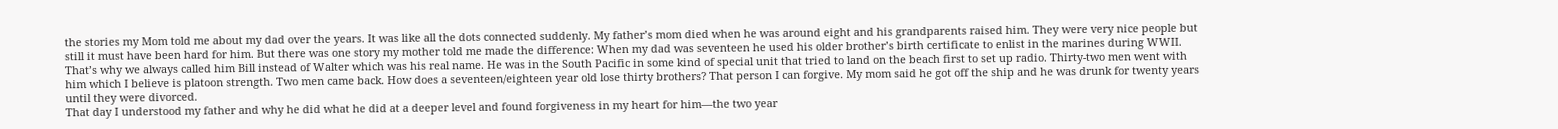the stories my Mom told me about my dad over the years. It was like all the dots connected suddenly. My father’s mom died when he was around eight and his grandparents raised him. They were very nice people but still it must have been hard for him. But there was one story my mother told me made the difference: When my dad was seventeen he used his older brother’s birth certificate to enlist in the marines during WWII. That’s why we always called him Bill instead of Walter which was his real name. He was in the South Pacific in some kind of special unit that tried to land on the beach first to set up radio. Thirty-two men went with him which I believe is platoon strength. Two men came back. How does a seventeen/eighteen year old lose thirty brothers? That person I can forgive. My mom said he got off the ship and he was drunk for twenty years until they were divorced.
That day I understood my father and why he did what he did at a deeper level and found forgiveness in my heart for him—the two year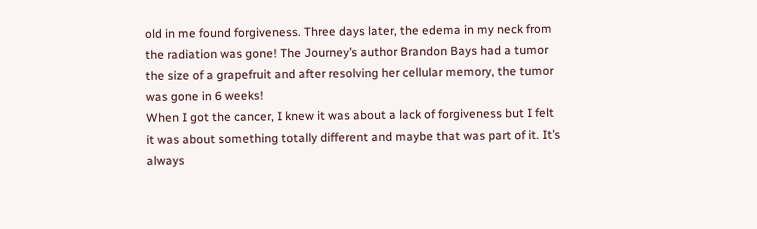old in me found forgiveness. Three days later, the edema in my neck from the radiation was gone! The Journey’s author Brandon Bays had a tumor the size of a grapefruit and after resolving her cellular memory, the tumor was gone in 6 weeks!
When I got the cancer, I knew it was about a lack of forgiveness but I felt it was about something totally different and maybe that was part of it. It’s always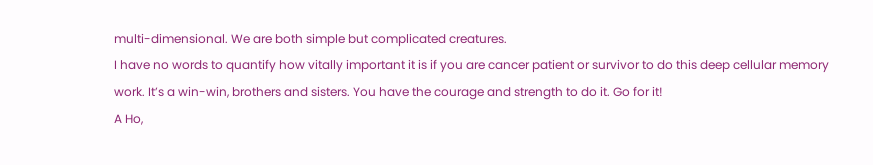multi-dimensional. We are both simple but complicated creatures.
I have no words to quantify how vitally important it is if you are cancer patient or survivor to do this deep cellular memory work. It’s a win-win, brothers and sisters. You have the courage and strength to do it. Go for it!
A Ho,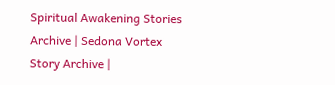Spiritual Awakening Stories Archive | Sedona Vortex Story Archive |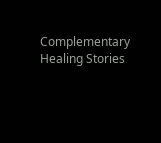Complementary Healing Stories